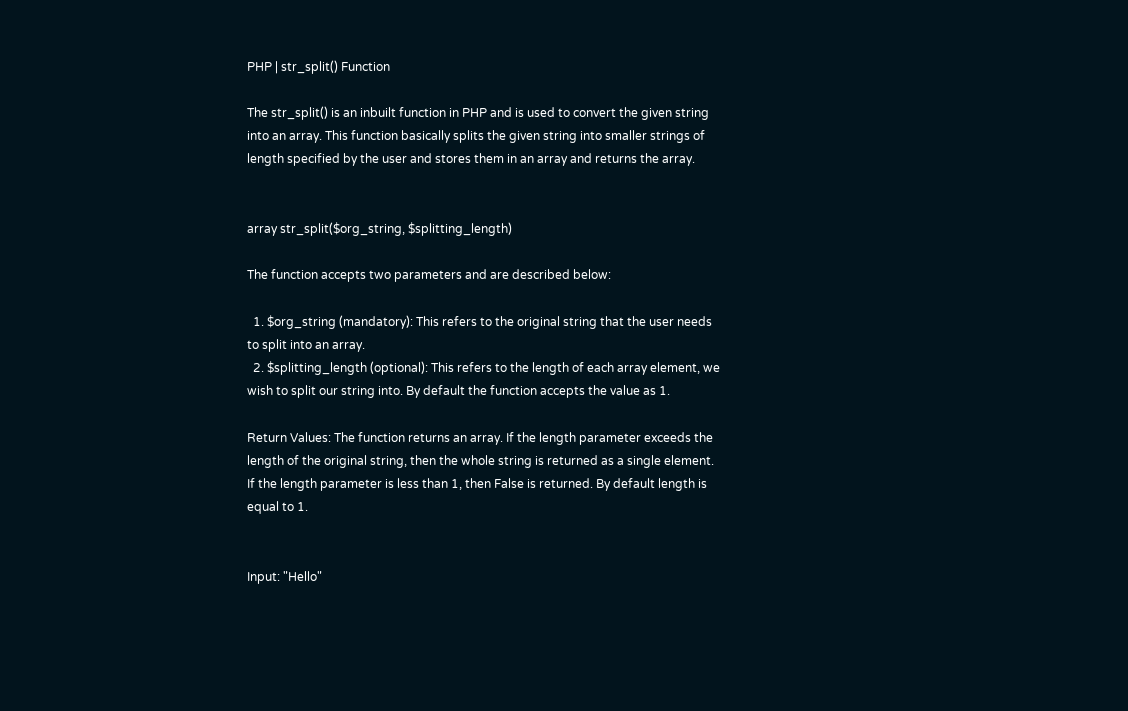PHP | str_split() Function

The str_split() is an inbuilt function in PHP and is used to convert the given string into an array. This function basically splits the given string into smaller strings of length specified by the user and stores them in an array and returns the array.


array str_split($org_string, $splitting_length)

The function accepts two parameters and are described below:

  1. $org_string (mandatory): This refers to the original string that the user needs to split into an array.
  2. $splitting_length (optional): This refers to the length of each array element, we wish to split our string into. By default the function accepts the value as 1.

Return Values: The function returns an array. If the length parameter exceeds the length of the original string, then the whole string is returned as a single element. If the length parameter is less than 1, then False is returned. By default length is equal to 1.


Input: "Hello"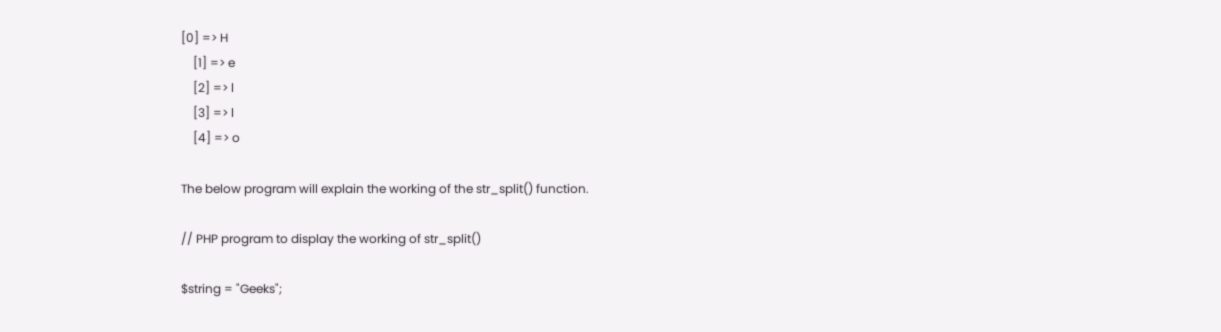[0] => H
    [1] => e
    [2] => l
    [3] => l
    [4] => o

The below program will explain the working of the str_split() function.

// PHP program to display the working of str_split()

$string = "Geeks";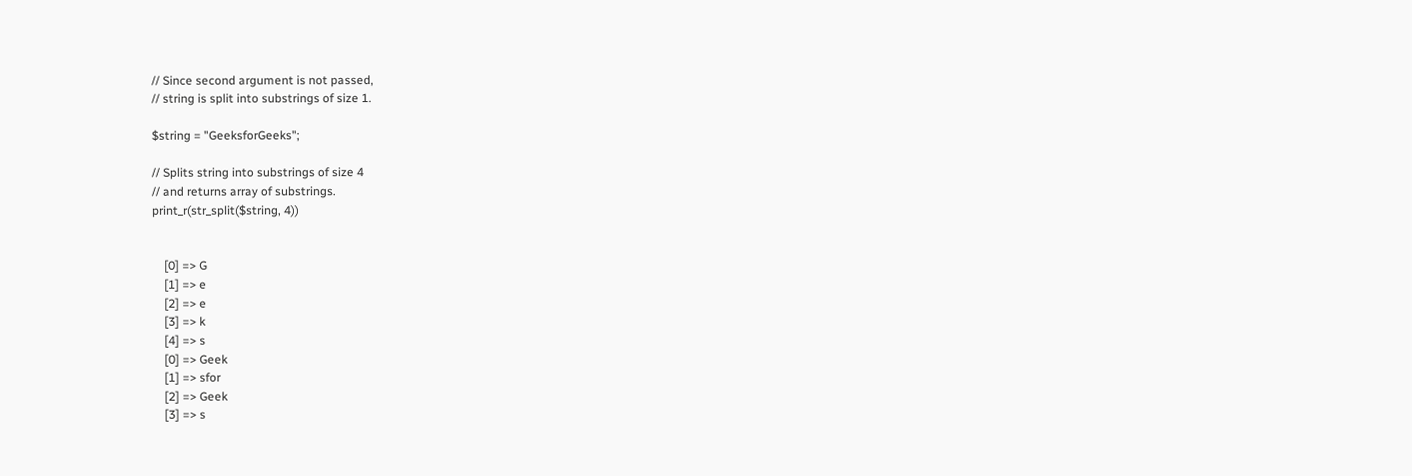// Since second argument is not passed,
// string is split into substrings of size 1.

$string = "GeeksforGeeks";

// Splits string into substrings of size 4
// and returns array of substrings.
print_r(str_split($string, 4))


    [0] => G
    [1] => e
    [2] => e
    [3] => k
    [4] => s
    [0] => Geek
    [1] => sfor
    [2] => Geek
    [3] => s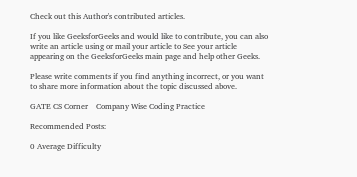Check out this Author's contributed articles.

If you like GeeksforGeeks and would like to contribute, you can also write an article using or mail your article to See your article appearing on the GeeksforGeeks main page and help other Geeks.

Please write comments if you find anything incorrect, or you want to share more information about the topic discussed above.

GATE CS Corner    Company Wise Coding Practice

Recommended Posts:

0 Average Difficulty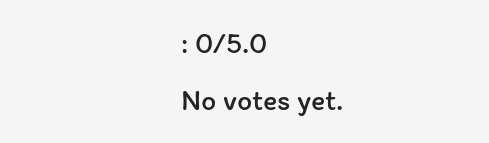: 0/5.0
No votes yet.